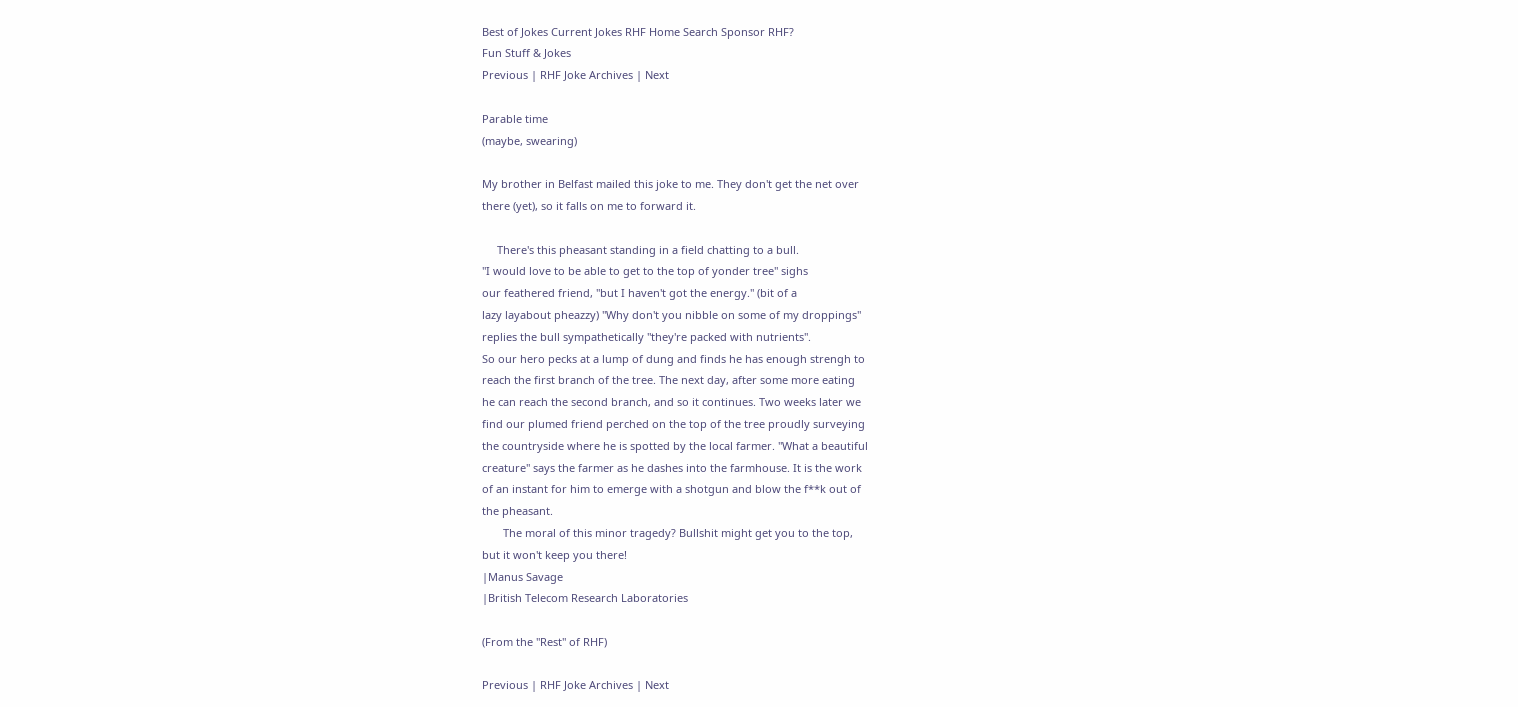Best of Jokes Current Jokes RHF Home Search Sponsor RHF?
Fun Stuff & Jokes
Previous | RHF Joke Archives | Next

Parable time
(maybe, swearing)

My brother in Belfast mailed this joke to me. They don't get the net over
there (yet), so it falls on me to forward it.

     There's this pheasant standing in a field chatting to a bull.
"I would love to be able to get to the top of yonder tree" sighs
our feathered friend, "but I haven't got the energy." (bit of a
lazy layabout pheazzy) "Why don't you nibble on some of my droppings"
replies the bull sympathetically "they're packed with nutrients".
So our hero pecks at a lump of dung and finds he has enough strengh to
reach the first branch of the tree. The next day, after some more eating
he can reach the second branch, and so it continues. Two weeks later we
find our plumed friend perched on the top of the tree proudly surveying
the countryside where he is spotted by the local farmer. "What a beautiful
creature" says the farmer as he dashes into the farmhouse. It is the work
of an instant for him to emerge with a shotgun and blow the f**k out of
the pheasant.
       The moral of this minor tragedy? Bullshit might get you to the top,
but it won't keep you there!
|Manus Savage
|British Telecom Research Laboratories

(From the "Rest" of RHF)

Previous | RHF Joke Archives | Next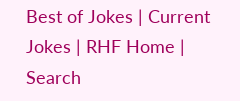Best of Jokes | Current Jokes | RHF Home | Search